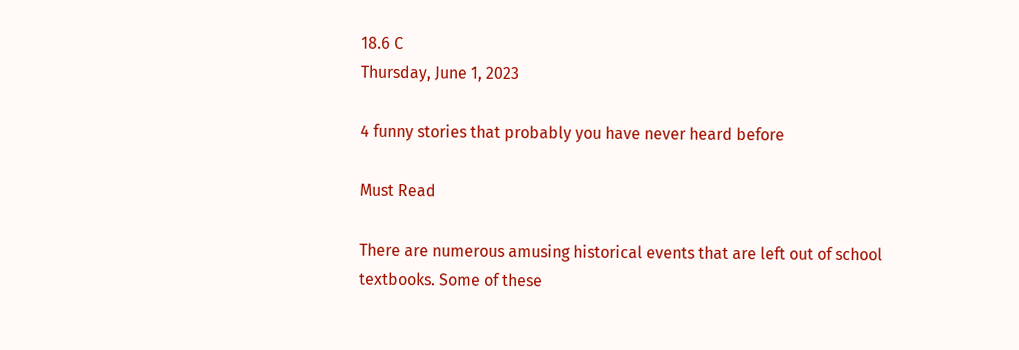18.6 C
Thursday, June 1, 2023

4 funny stories that probably you have never heard before

Must Read

There are numerous amusing historical events that are left out of school textbooks. Some of these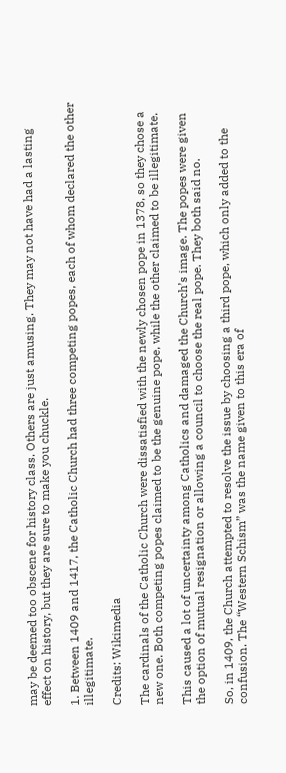may be deemed too obscene for history class. Others are just amusing. They may not have had a lasting effect on history, but they are sure to make you chuckle.

1. Between 1409 and 1417, the Catholic Church had three competing popes, each of whom declared the other illegitimate.

Credits: Wikimedia

The cardinals of the Catholic Church were dissatisfied with the newly chosen pope in 1378, so they chose a new one. Both competing popes claimed to be the genuine pope, while the other claimed to be illegitimate.

This caused a lot of uncertainty among Catholics and damaged the Church’s image. The popes were given the option of mutual resignation or allowing a council to choose the real pope. They both said no.

So, in 1409, the Church attempted to resolve the issue by choosing a third pope, which only added to the confusion. The “Western Schism” was the name given to this era of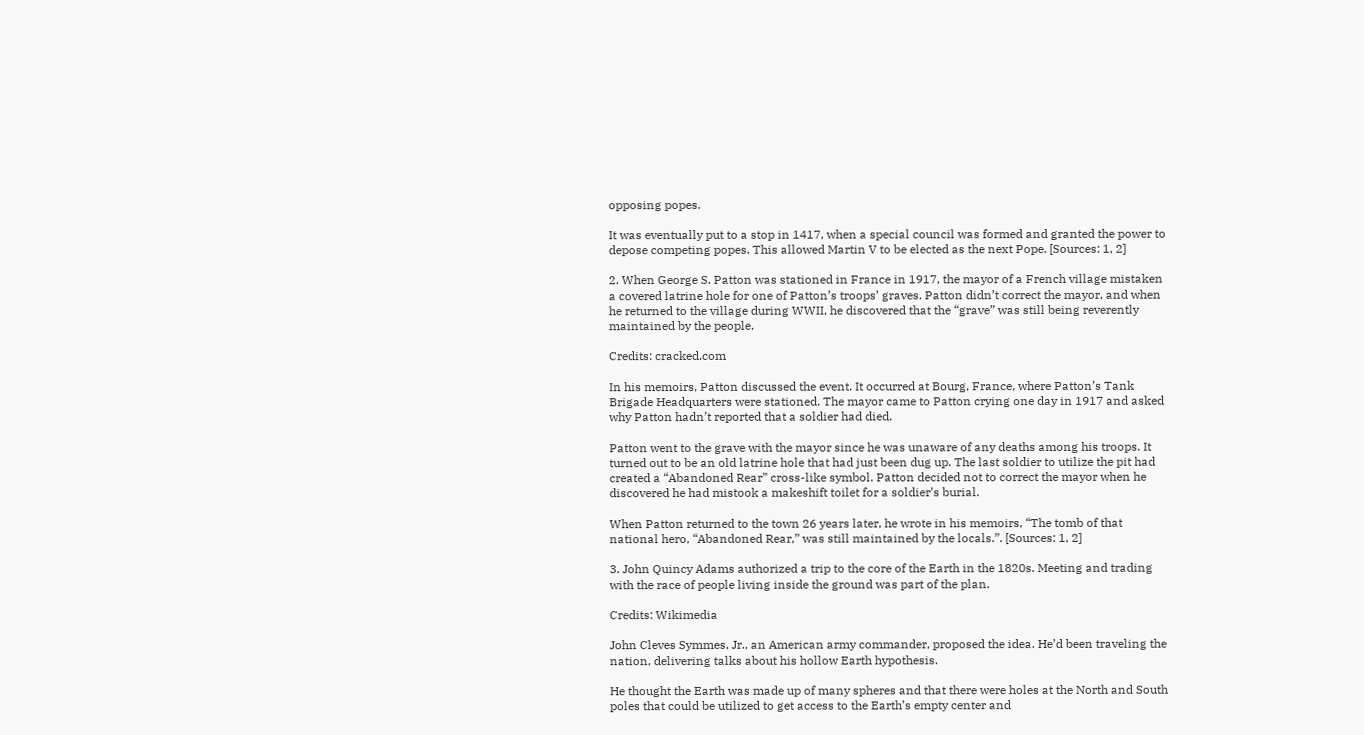opposing popes.

It was eventually put to a stop in 1417, when a special council was formed and granted the power to depose competing popes. This allowed Martin V to be elected as the next Pope. [Sources: 1, 2]

2. When George S. Patton was stationed in France in 1917, the mayor of a French village mistaken a covered latrine hole for one of Patton’s troops’ graves. Patton didn’t correct the mayor, and when he returned to the village during WWII, he discovered that the “grave” was still being reverently maintained by the people.

Credits: cracked.com

In his memoirs, Patton discussed the event. It occurred at Bourg, France, where Patton’s Tank Brigade Headquarters were stationed. The mayor came to Patton crying one day in 1917 and asked why Patton hadn’t reported that a soldier had died.

Patton went to the grave with the mayor since he was unaware of any deaths among his troops. It turned out to be an old latrine hole that had just been dug up. The last soldier to utilize the pit had created a “Abandoned Rear” cross-like symbol. Patton decided not to correct the mayor when he discovered he had mistook a makeshift toilet for a soldier’s burial.

When Patton returned to the town 26 years later, he wrote in his memoirs, “The tomb of that national hero, “Abandoned Rear,” was still maintained by the locals.”. [Sources: 1, 2]

3. John Quincy Adams authorized a trip to the core of the Earth in the 1820s. Meeting and trading with the race of people living inside the ground was part of the plan.

Credits: Wikimedia

John Cleves Symmes, Jr., an American army commander, proposed the idea. He’d been traveling the nation, delivering talks about his hollow Earth hypothesis.

He thought the Earth was made up of many spheres and that there were holes at the North and South poles that could be utilized to get access to the Earth’s empty center and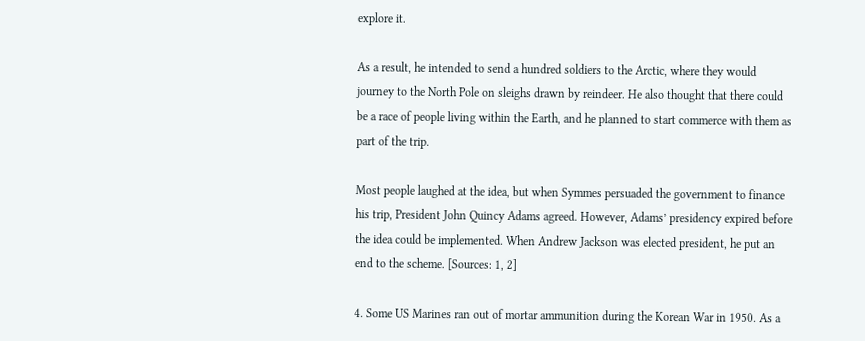explore it.

As a result, he intended to send a hundred soldiers to the Arctic, where they would journey to the North Pole on sleighs drawn by reindeer. He also thought that there could be a race of people living within the Earth, and he planned to start commerce with them as part of the trip.

Most people laughed at the idea, but when Symmes persuaded the government to finance his trip, President John Quincy Adams agreed. However, Adams’ presidency expired before the idea could be implemented. When Andrew Jackson was elected president, he put an end to the scheme. [Sources: 1, 2]

4. Some US Marines ran out of mortar ammunition during the Korean War in 1950. As a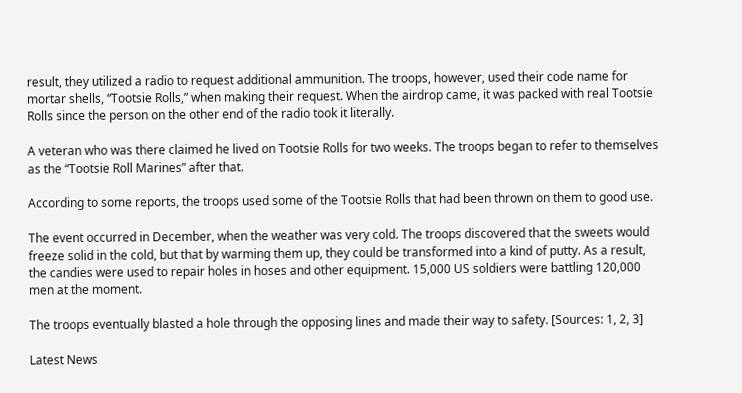result, they utilized a radio to request additional ammunition. The troops, however, used their code name for mortar shells, “Tootsie Rolls,” when making their request. When the airdrop came, it was packed with real Tootsie Rolls since the person on the other end of the radio took it literally.

A veteran who was there claimed he lived on Tootsie Rolls for two weeks. The troops began to refer to themselves as the “Tootsie Roll Marines” after that.

According to some reports, the troops used some of the Tootsie Rolls that had been thrown on them to good use.

The event occurred in December, when the weather was very cold. The troops discovered that the sweets would freeze solid in the cold, but that by warming them up, they could be transformed into a kind of putty. As a result, the candies were used to repair holes in hoses and other equipment. 15,000 US soldiers were battling 120,000 men at the moment.

The troops eventually blasted a hole through the opposing lines and made their way to safety. [Sources: 1, 2, 3]

Latest News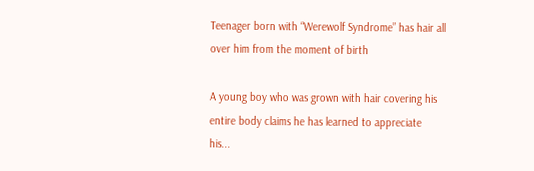Teenager born with “Werewolf Syndrome” has hair all over him from the moment of birth

A young boy who was grown with hair covering his entire body claims he has learned to appreciate his...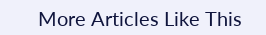More Articles Like This